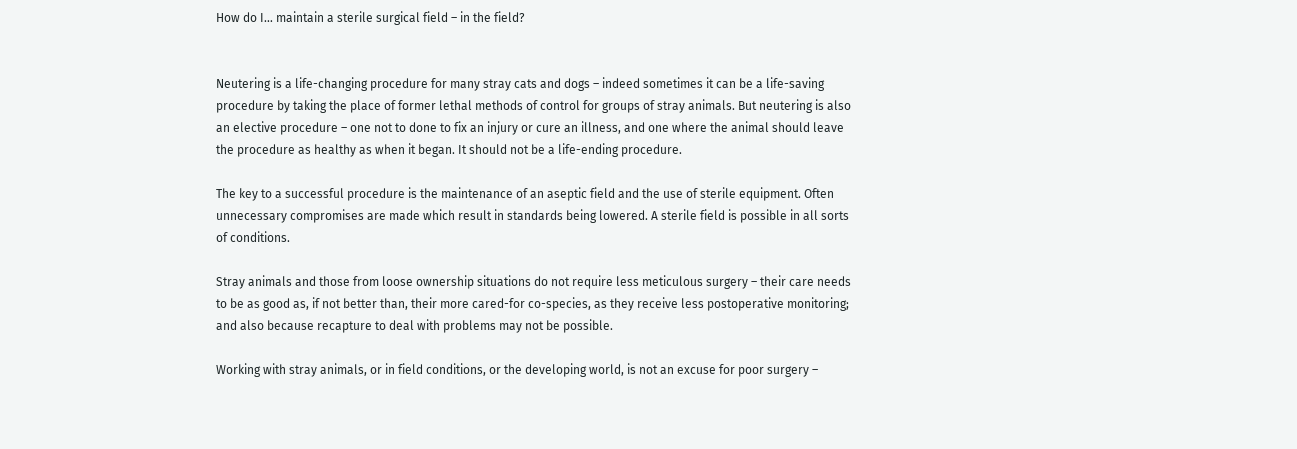How do I… maintain a sterile surgical field – in the field?


Neutering is a life-changing procedure for many stray cats and dogs – indeed sometimes it can be a life-saving procedure by taking the place of former lethal methods of control for groups of stray animals. But neutering is also an elective procedure – one not to done to fix an injury or cure an illness, and one where the animal should leave the procedure as healthy as when it began. It should not be a life-ending procedure.

The key to a successful procedure is the maintenance of an aseptic field and the use of sterile equipment. Often unnecessary compromises are made which result in standards being lowered. A sterile field is possible in all sorts of conditions.

Stray animals and those from loose ownership situations do not require less meticulous surgery – their care needs to be as good as, if not better than, their more cared-for co-species, as they receive less postoperative monitoring; and also because recapture to deal with problems may not be possible.

Working with stray animals, or in field conditions, or the developing world, is not an excuse for poor surgery –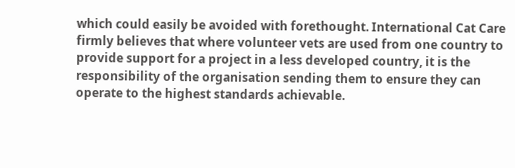which could easily be avoided with forethought. International Cat Care firmly believes that where volunteer vets are used from one country to provide support for a project in a less developed country, it is the responsibility of the organisation sending them to ensure they can operate to the highest standards achievable.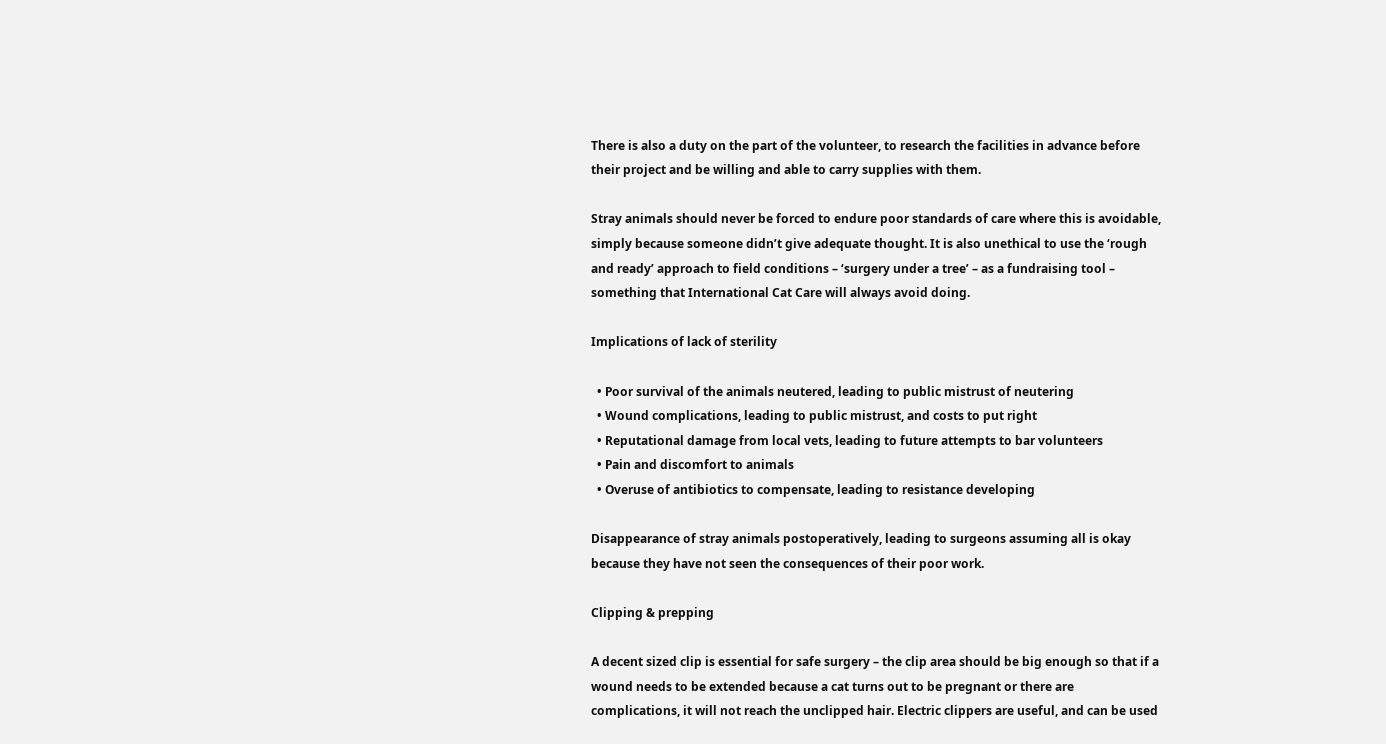There is also a duty on the part of the volunteer, to research the facilities in advance before their project and be willing and able to carry supplies with them.

Stray animals should never be forced to endure poor standards of care where this is avoidable, simply because someone didn’t give adequate thought. It is also unethical to use the ‘rough and ready’ approach to field conditions – ‘surgery under a tree’ – as a fundraising tool – something that International Cat Care will always avoid doing.

Implications of lack of sterility

  • Poor survival of the animals neutered, leading to public mistrust of neutering
  • Wound complications, leading to public mistrust, and costs to put right
  • Reputational damage from local vets, leading to future attempts to bar volunteers
  • Pain and discomfort to animals
  • Overuse of antibiotics to compensate, leading to resistance developing

Disappearance of stray animals postoperatively, leading to surgeons assuming all is okay because they have not seen the consequences of their poor work.

Clipping & prepping

A decent sized clip is essential for safe surgery – the clip area should be big enough so that if a wound needs to be extended because a cat turns out to be pregnant or there are complications, it will not reach the unclipped hair. Electric clippers are useful, and can be used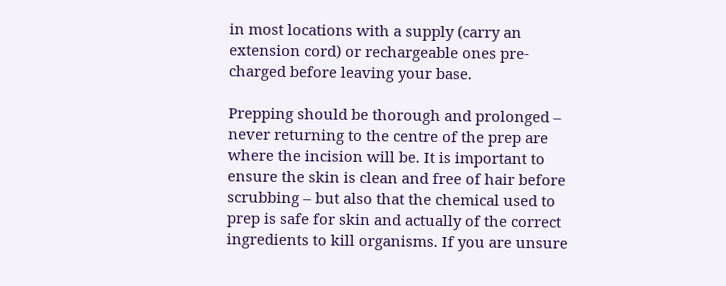in most locations with a supply (carry an extension cord) or rechargeable ones pre-charged before leaving your base.

Prepping should be thorough and prolonged – never returning to the centre of the prep are where the incision will be. It is important to ensure the skin is clean and free of hair before scrubbing – but also that the chemical used to prep is safe for skin and actually of the correct ingredients to kill organisms. If you are unsure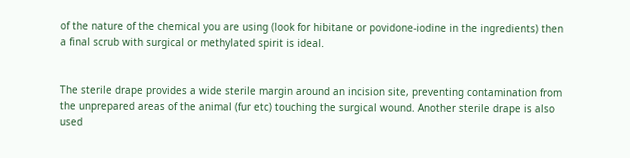of the nature of the chemical you are using (look for hibitane or povidone-iodine in the ingredients) then a final scrub with surgical or methylated spirit is ideal.


The sterile drape provides a wide sterile margin around an incision site, preventing contamination from the unprepared areas of the animal (fur etc) touching the surgical wound. Another sterile drape is also used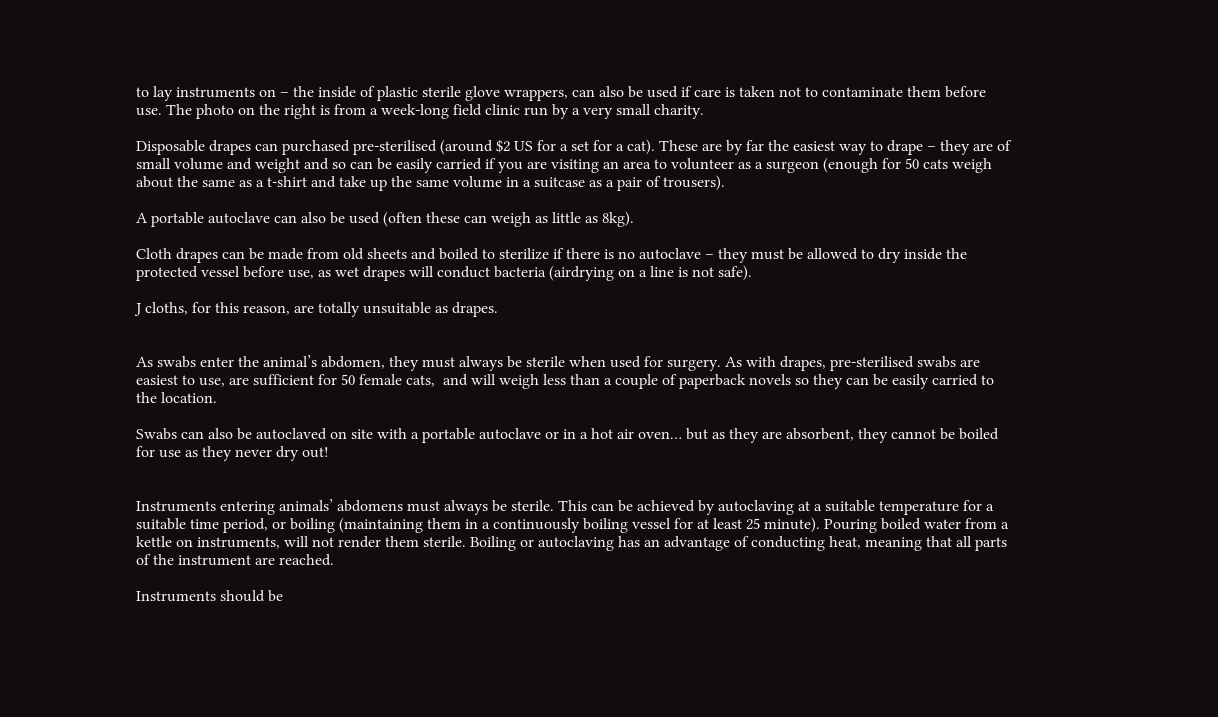to lay instruments on – the inside of plastic sterile glove wrappers, can also be used if care is taken not to contaminate them before use. The photo on the right is from a week-long field clinic run by a very small charity.

Disposable drapes can purchased pre-sterilised (around $2 US for a set for a cat). These are by far the easiest way to drape – they are of small volume and weight and so can be easily carried if you are visiting an area to volunteer as a surgeon (enough for 50 cats weigh about the same as a t-shirt and take up the same volume in a suitcase as a pair of trousers).

A portable autoclave can also be used (often these can weigh as little as 8kg).

Cloth drapes can be made from old sheets and boiled to sterilize if there is no autoclave – they must be allowed to dry inside the protected vessel before use, as wet drapes will conduct bacteria (airdrying on a line is not safe).

J cloths, for this reason, are totally unsuitable as drapes.


As swabs enter the animal’s abdomen, they must always be sterile when used for surgery. As with drapes, pre-sterilised swabs are easiest to use, are sufficient for 50 female cats,  and will weigh less than a couple of paperback novels so they can be easily carried to the location.

Swabs can also be autoclaved on site with a portable autoclave or in a hot air oven… but as they are absorbent, they cannot be boiled for use as they never dry out!


Instruments entering animals’ abdomens must always be sterile. This can be achieved by autoclaving at a suitable temperature for a suitable time period, or boiling (maintaining them in a continuously boiling vessel for at least 25 minute). Pouring boiled water from a kettle on instruments, will not render them sterile. Boiling or autoclaving has an advantage of conducting heat, meaning that all parts of the instrument are reached.

Instruments should be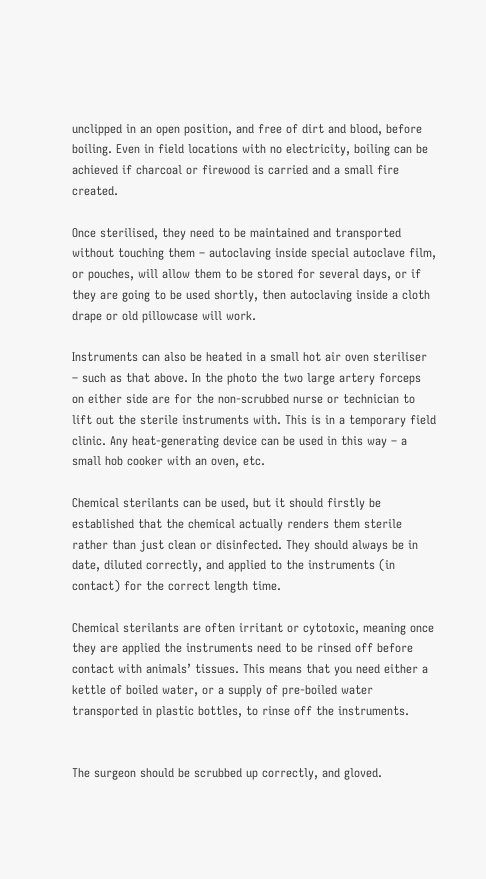unclipped in an open position, and free of dirt and blood, before boiling. Even in field locations with no electricity, boiling can be achieved if charcoal or firewood is carried and a small fire created.

Once sterilised, they need to be maintained and transported without touching them – autoclaving inside special autoclave film, or pouches, will allow them to be stored for several days, or if they are going to be used shortly, then autoclaving inside a cloth drape or old pillowcase will work.

Instruments can also be heated in a small hot air oven steriliser – such as that above. In the photo the two large artery forceps on either side are for the non-scrubbed nurse or technician to lift out the sterile instruments with. This is in a temporary field clinic. Any heat-generating device can be used in this way – a small hob cooker with an oven, etc.

Chemical sterilants can be used, but it should firstly be established that the chemical actually renders them sterile rather than just clean or disinfected. They should always be in date, diluted correctly, and applied to the instruments (in contact) for the correct length time.

Chemical sterilants are often irritant or cytotoxic, meaning once they are applied the instruments need to be rinsed off before contact with animals’ tissues. This means that you need either a kettle of boiled water, or a supply of pre-boiled water transported in plastic bottles, to rinse off the instruments.


The surgeon should be scrubbed up correctly, and gloved.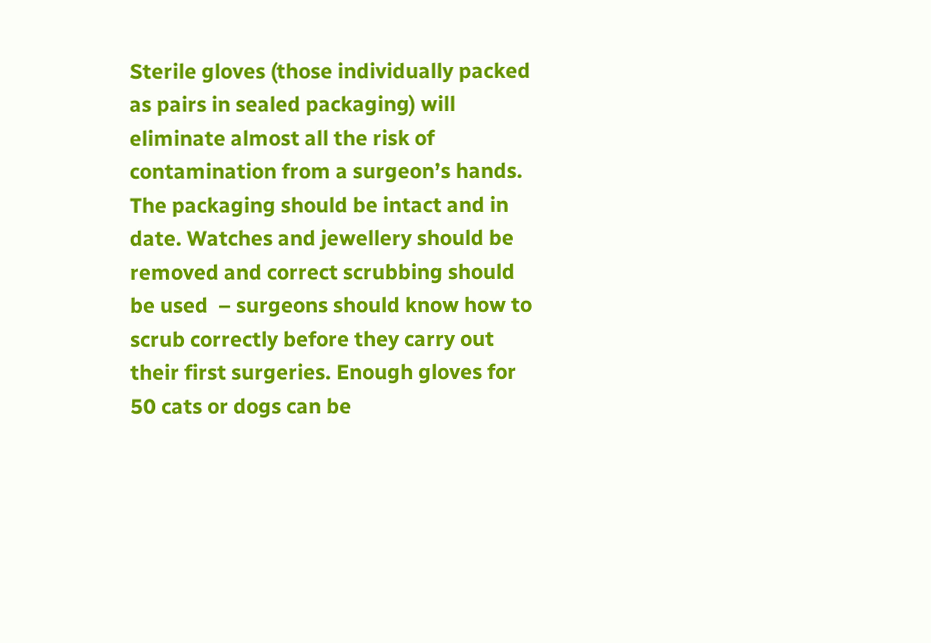Sterile gloves (those individually packed as pairs in sealed packaging) will eliminate almost all the risk of contamination from a surgeon’s hands. The packaging should be intact and in date. Watches and jewellery should be removed and correct scrubbing should be used  – surgeons should know how to scrub correctly before they carry out their first surgeries. Enough gloves for 50 cats or dogs can be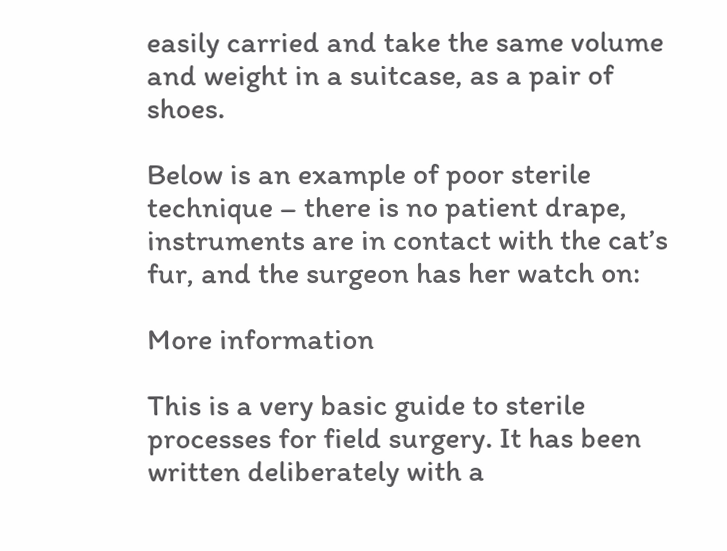easily carried and take the same volume and weight in a suitcase, as a pair of shoes.

Below is an example of poor sterile technique – there is no patient drape, instruments are in contact with the cat’s fur, and the surgeon has her watch on:

More information

This is a very basic guide to sterile processes for field surgery. It has been written deliberately with a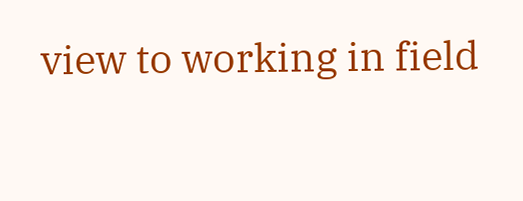view to working in field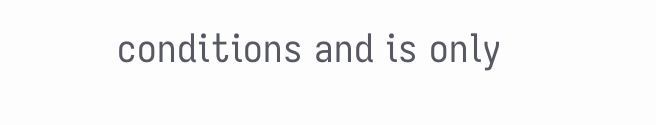conditions and is only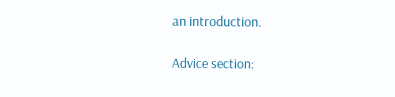an introduction.

Advice section: